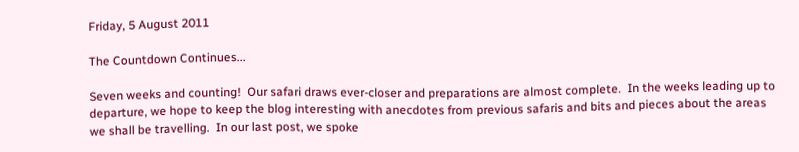Friday, 5 August 2011

The Countdown Continues...

Seven weeks and counting!  Our safari draws ever-closer and preparations are almost complete.  In the weeks leading up to departure, we hope to keep the blog interesting with anecdotes from previous safaris and bits and pieces about the areas we shall be travelling.  In our last post, we spoke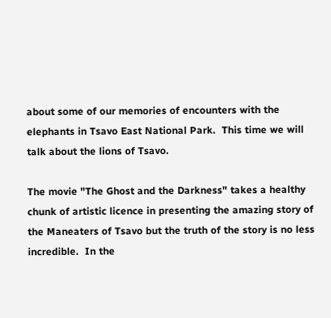about some of our memories of encounters with the elephants in Tsavo East National Park.  This time we will talk about the lions of Tsavo.

The movie "The Ghost and the Darkness" takes a healthy chunk of artistic licence in presenting the amazing story of the Maneaters of Tsavo but the truth of the story is no less incredible.  In the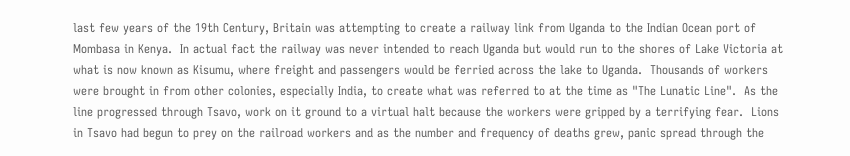last few years of the 19th Century, Britain was attempting to create a railway link from Uganda to the Indian Ocean port of Mombasa in Kenya.  In actual fact the railway was never intended to reach Uganda but would run to the shores of Lake Victoria at what is now known as Kisumu, where freight and passengers would be ferried across the lake to Uganda.  Thousands of workers were brought in from other colonies, especially India, to create what was referred to at the time as "The Lunatic Line".  As the line progressed through Tsavo, work on it ground to a virtual halt because the workers were gripped by a terrifying fear.  Lions in Tsavo had begun to prey on the railroad workers and as the number and frequency of deaths grew, panic spread through the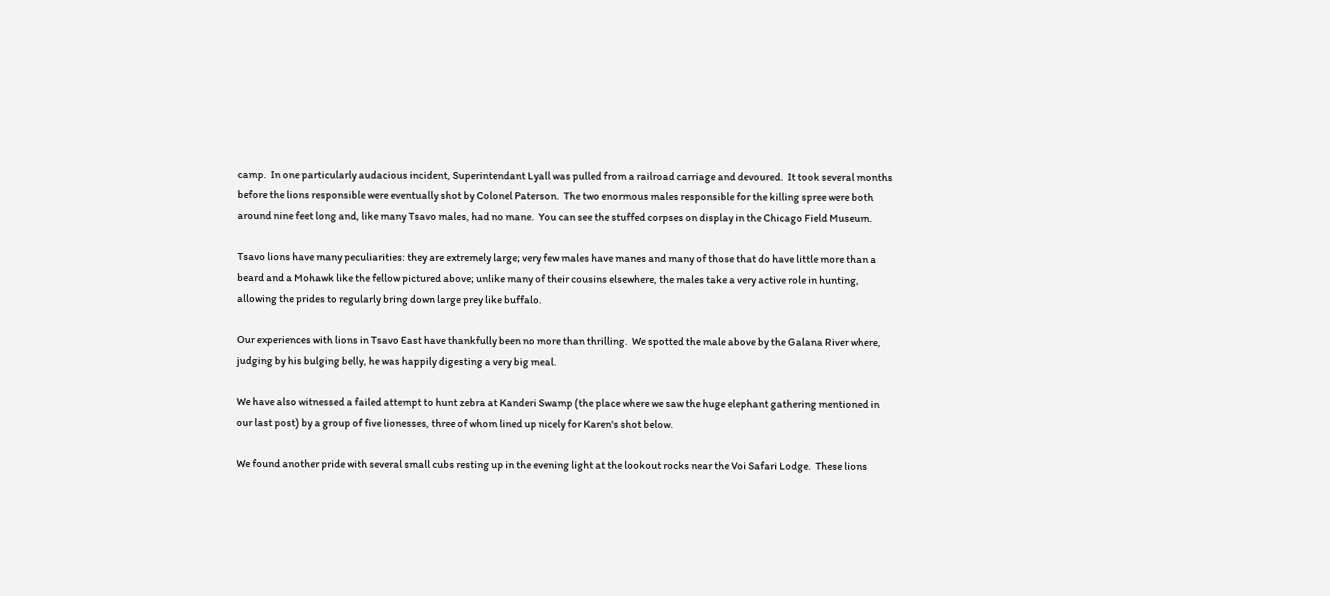camp.  In one particularly audacious incident, Superintendant Lyall was pulled from a railroad carriage and devoured.  It took several months before the lions responsible were eventually shot by Colonel Paterson.  The two enormous males responsible for the killing spree were both around nine feet long and, like many Tsavo males, had no mane.  You can see the stuffed corpses on display in the Chicago Field Museum.

Tsavo lions have many peculiarities: they are extremely large; very few males have manes and many of those that do have little more than a beard and a Mohawk like the fellow pictured above; unlike many of their cousins elsewhere, the males take a very active role in hunting, allowing the prides to regularly bring down large prey like buffalo.

Our experiences with lions in Tsavo East have thankfully been no more than thrilling.  We spotted the male above by the Galana River where, judging by his bulging belly, he was happily digesting a very big meal.

We have also witnessed a failed attempt to hunt zebra at Kanderi Swamp (the place where we saw the huge elephant gathering mentioned in our last post) by a group of five lionesses, three of whom lined up nicely for Karen's shot below.

We found another pride with several small cubs resting up in the evening light at the lookout rocks near the Voi Safari Lodge.  These lions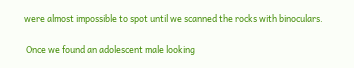were almost impossible to spot until we scanned the rocks with binoculars.

 Once we found an adolescent male looking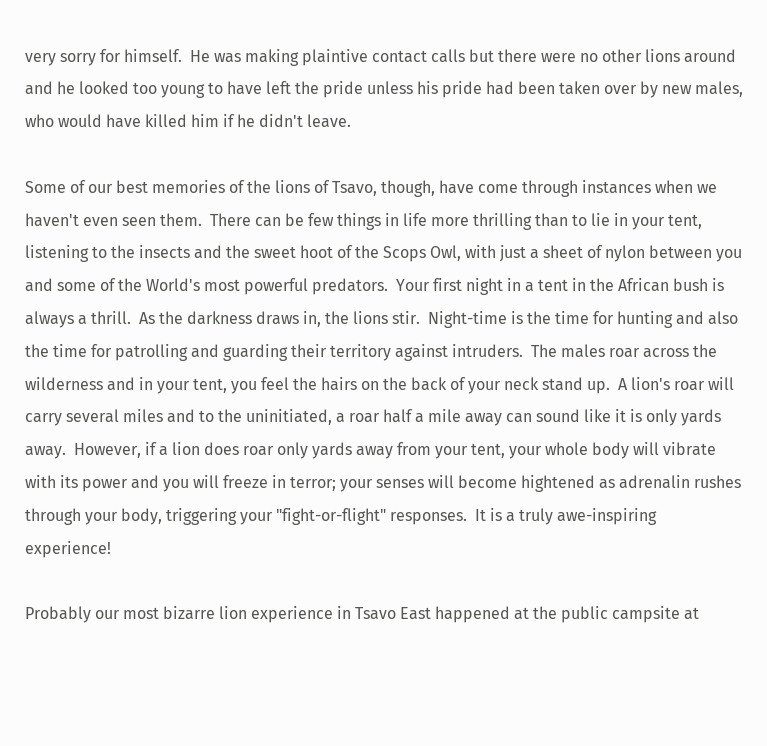very sorry for himself.  He was making plaintive contact calls but there were no other lions around and he looked too young to have left the pride unless his pride had been taken over by new males, who would have killed him if he didn't leave.

Some of our best memories of the lions of Tsavo, though, have come through instances when we haven't even seen them.  There can be few things in life more thrilling than to lie in your tent, listening to the insects and the sweet hoot of the Scops Owl, with just a sheet of nylon between you and some of the World's most powerful predators.  Your first night in a tent in the African bush is always a thrill.  As the darkness draws in, the lions stir.  Night-time is the time for hunting and also the time for patrolling and guarding their territory against intruders.  The males roar across the wilderness and in your tent, you feel the hairs on the back of your neck stand up.  A lion's roar will carry several miles and to the uninitiated, a roar half a mile away can sound like it is only yards away.  However, if a lion does roar only yards away from your tent, your whole body will vibrate with its power and you will freeze in terror; your senses will become hightened as adrenalin rushes through your body, triggering your "fight-or-flight" responses.  It is a truly awe-inspiring experience!

Probably our most bizarre lion experience in Tsavo East happened at the public campsite at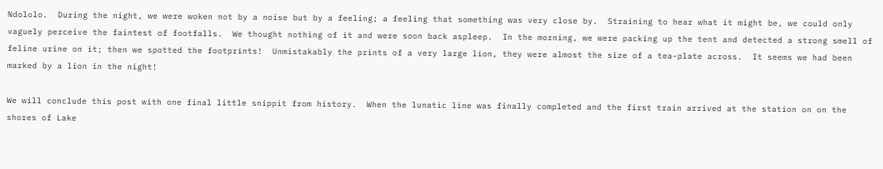Ndololo.  During the night, we were woken not by a noise but by a feeling; a feeling that something was very close by.  Straining to hear what it might be, we could only vaguely perceive the faintest of footfalls.  We thought nothing of it and were soon back aspleep.  In the morning, we were packing up the tent and detected a strong smell of feline urine on it; then we spotted the footprints!  Unmistakably the prints of a very large lion, they were almost the size of a tea-plate across.  It seems we had been marked by a lion in the night!

We will conclude this post with one final little snippit from history.  When the lunatic line was finally completed and the first train arrived at the station on on the shores of Lake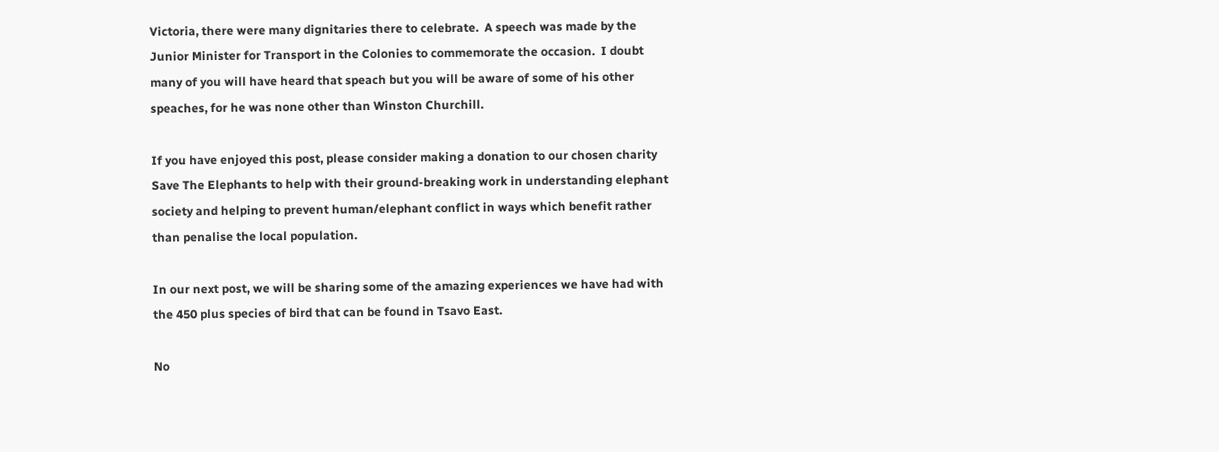Victoria, there were many dignitaries there to celebrate.  A speech was made by the Junior Minister for Transport in the Colonies to commemorate the occasion.  I doubt many of you will have heard that speach but you will be aware of some of his other speaches, for he was none other than Winston Churchill.

If you have enjoyed this post, please consider making a donation to our chosen charity Save The Elephants to help with their ground-breaking work in understanding elephant society and helping to prevent human/elephant conflict in ways which benefit rather than penalise the local population.

In our next post, we will be sharing some of the amazing experiences we have had with the 450 plus species of bird that can be found in Tsavo East.

No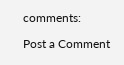comments:

Post a Comment